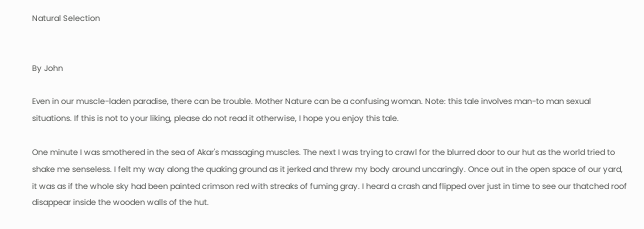Natural Selection


By John

Even in our muscle-laden paradise, there can be trouble. Mother Nature can be a confusing woman. Note: this tale involves man-to man sexual situations. If this is not to your liking, please do not read it otherwise, I hope you enjoy this tale.

One minute I was smothered in the sea of Akar's massaging muscles. The next I was trying to crawl for the blurred door to our hut as the world tried to shake me senseless. I felt my way along the quaking ground as it jerked and threw my body around uncaringly. Once out in the open space of our yard, it was as if the whole sky had been painted crimson red with streaks of fuming gray. I heard a crash and flipped over just in time to see our thatched roof disappear inside the wooden walls of the hut.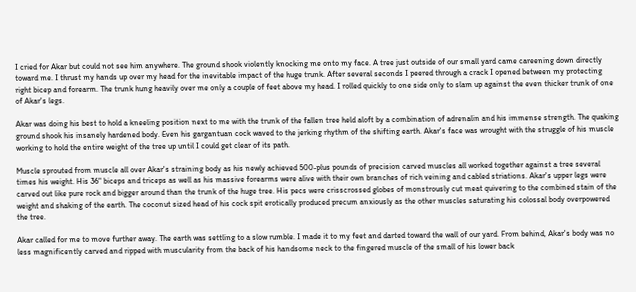I cried for Akar but could not see him anywhere. The ground shook violently knocking me onto my face. A tree just outside of our small yard came careening down directly toward me. I thrust my hands up over my head for the inevitable impact of the huge trunk. After several seconds I peered through a crack I opened between my protecting right bicep and forearm. The trunk hung heavily over me only a couple of feet above my head. I rolled quickly to one side only to slam up against the even thicker trunk of one of Akar's legs.

Akar was doing his best to hold a kneeling position next to me with the trunk of the fallen tree held aloft by a combination of adrenalin and his immense strength. The quaking ground shook his insanely hardened body. Even his gargantuan cock waved to the jerking rhythm of the shifting earth. Akar's face was wrought with the struggle of his muscle working to hold the entire weight of the tree up until I could get clear of its path.

Muscle sprouted from muscle all over Akar's straining body as his newly achieved 500-plus pounds of precision carved muscles all worked together against a tree several times his weight. His 36" biceps and triceps as well as his massive forearms were alive with their own branches of rich veining and cabled striations. Akar's upper legs were carved out like pure rock and bigger around than the trunk of the huge tree. His pecs were crisscrossed globes of monstrously cut meat quivering to the combined stain of the weight and shaking of the earth. The coconut sized head of his cock spit erotically produced precum anxiously as the other muscles saturating his colossal body overpowered the tree.

Akar called for me to move further away. The earth was settling to a slow rumble. I made it to my feet and darted toward the wall of our yard. From behind, Akar's body was no less magnificently carved and ripped with muscularity from the back of his handsome neck to the fingered muscle of the small of his lower back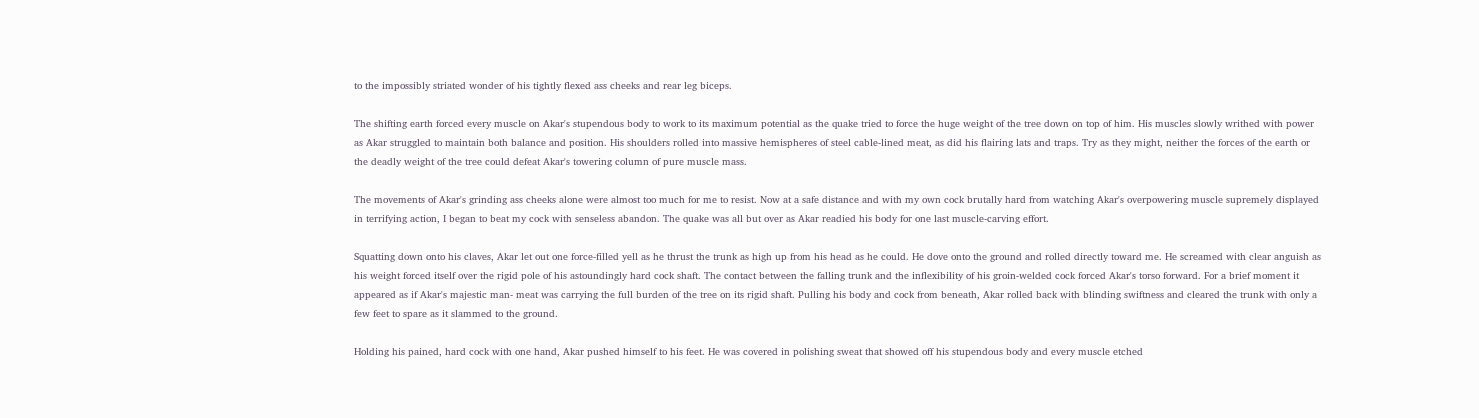to the impossibly striated wonder of his tightly flexed ass cheeks and rear leg biceps.

The shifting earth forced every muscle on Akar's stupendous body to work to its maximum potential as the quake tried to force the huge weight of the tree down on top of him. His muscles slowly writhed with power as Akar struggled to maintain both balance and position. His shoulders rolled into massive hemispheres of steel cable-lined meat, as did his flairing lats and traps. Try as they might, neither the forces of the earth or the deadly weight of the tree could defeat Akar's towering column of pure muscle mass.

The movements of Akar's grinding ass cheeks alone were almost too much for me to resist. Now at a safe distance and with my own cock brutally hard from watching Akar's overpowering muscle supremely displayed in terrifying action, I began to beat my cock with senseless abandon. The quake was all but over as Akar readied his body for one last muscle-carving effort.

Squatting down onto his claves, Akar let out one force-filled yell as he thrust the trunk as high up from his head as he could. He dove onto the ground and rolled directly toward me. He screamed with clear anguish as his weight forced itself over the rigid pole of his astoundingly hard cock shaft. The contact between the falling trunk and the inflexibility of his groin-welded cock forced Akar's torso forward. For a brief moment it appeared as if Akar's majestic man- meat was carrying the full burden of the tree on its rigid shaft. Pulling his body and cock from beneath, Akar rolled back with blinding swiftness and cleared the trunk with only a few feet to spare as it slammed to the ground.

Holding his pained, hard cock with one hand, Akar pushed himself to his feet. He was covered in polishing sweat that showed off his stupendous body and every muscle etched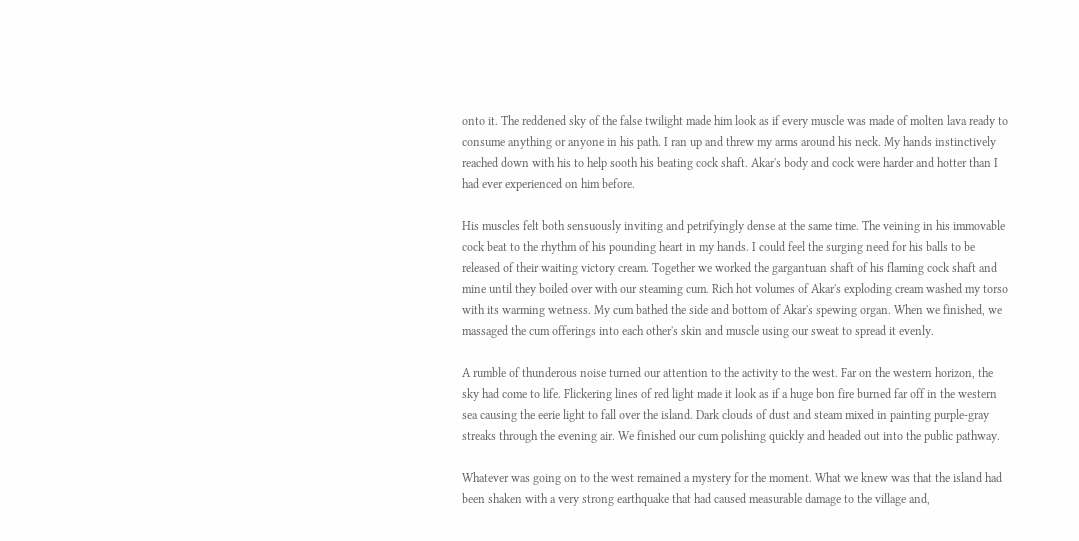onto it. The reddened sky of the false twilight made him look as if every muscle was made of molten lava ready to consume anything or anyone in his path. I ran up and threw my arms around his neck. My hands instinctively reached down with his to help sooth his beating cock shaft. Akar's body and cock were harder and hotter than I had ever experienced on him before.

His muscles felt both sensuously inviting and petrifyingly dense at the same time. The veining in his immovable cock beat to the rhythm of his pounding heart in my hands. I could feel the surging need for his balls to be released of their waiting victory cream. Together we worked the gargantuan shaft of his flaming cock shaft and mine until they boiled over with our steaming cum. Rich hot volumes of Akar's exploding cream washed my torso with its warming wetness. My cum bathed the side and bottom of Akar's spewing organ. When we finished, we massaged the cum offerings into each other's skin and muscle using our sweat to spread it evenly.

A rumble of thunderous noise turned our attention to the activity to the west. Far on the western horizon, the sky had come to life. Flickering lines of red light made it look as if a huge bon fire burned far off in the western sea causing the eerie light to fall over the island. Dark clouds of dust and steam mixed in painting purple-gray streaks through the evening air. We finished our cum polishing quickly and headed out into the public pathway.

Whatever was going on to the west remained a mystery for the moment. What we knew was that the island had been shaken with a very strong earthquake that had caused measurable damage to the village and,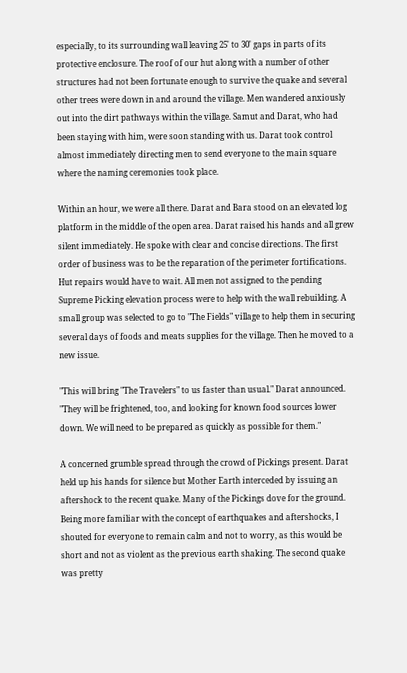especially, to its surrounding wall leaving 25' to 30' gaps in parts of its protective enclosure. The roof of our hut along with a number of other structures had not been fortunate enough to survive the quake and several other trees were down in and around the village. Men wandered anxiously out into the dirt pathways within the village. Samut and Darat, who had been staying with him, were soon standing with us. Darat took control almost immediately directing men to send everyone to the main square where the naming ceremonies took place.

Within an hour, we were all there. Darat and Bara stood on an elevated log platform in the middle of the open area. Darat raised his hands and all grew silent immediately. He spoke with clear and concise directions. The first order of business was to be the reparation of the perimeter fortifications. Hut repairs would have to wait. All men not assigned to the pending Supreme Picking elevation process were to help with the wall rebuilding. A small group was selected to go to "The Fields" village to help them in securing several days of foods and meats supplies for the village. Then he moved to a new issue.

"This will bring "The Travelers" to us faster than usual." Darat announced. "They will be frightened, too, and looking for known food sources lower down. We will need to be prepared as quickly as possible for them."

A concerned grumble spread through the crowd of Pickings present. Darat held up his hands for silence but Mother Earth interceded by issuing an aftershock to the recent quake. Many of the Pickings dove for the ground. Being more familiar with the concept of earthquakes and aftershocks, I shouted for everyone to remain calm and not to worry, as this would be short and not as violent as the previous earth shaking. The second quake was pretty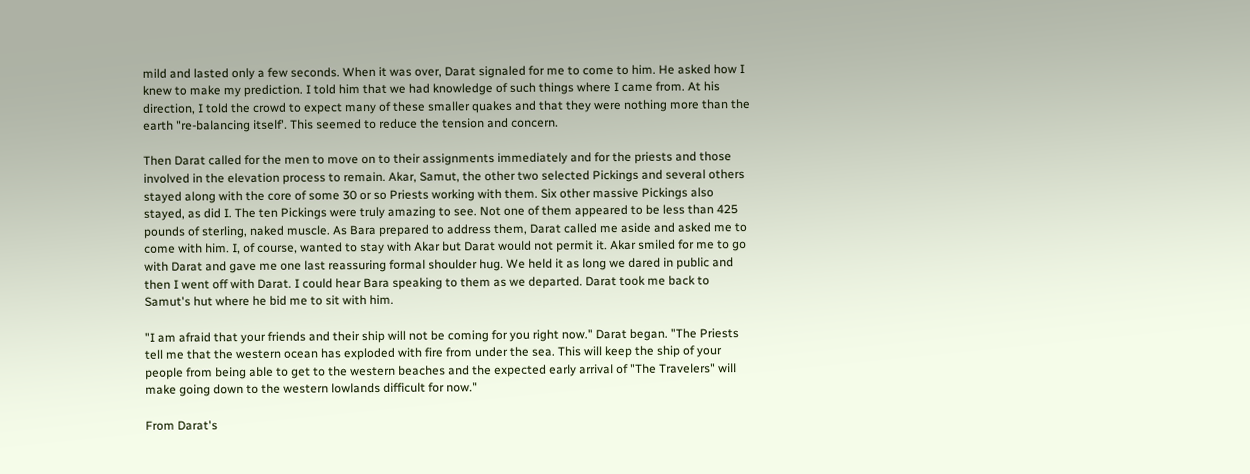mild and lasted only a few seconds. When it was over, Darat signaled for me to come to him. He asked how I knew to make my prediction. I told him that we had knowledge of such things where I came from. At his direction, I told the crowd to expect many of these smaller quakes and that they were nothing more than the earth "re-balancing itself'. This seemed to reduce the tension and concern.

Then Darat called for the men to move on to their assignments immediately and for the priests and those involved in the elevation process to remain. Akar, Samut, the other two selected Pickings and several others stayed along with the core of some 30 or so Priests working with them. Six other massive Pickings also stayed, as did I. The ten Pickings were truly amazing to see. Not one of them appeared to be less than 425 pounds of sterling, naked muscle. As Bara prepared to address them, Darat called me aside and asked me to come with him. I, of course, wanted to stay with Akar but Darat would not permit it. Akar smiled for me to go with Darat and gave me one last reassuring formal shoulder hug. We held it as long we dared in public and then I went off with Darat. I could hear Bara speaking to them as we departed. Darat took me back to Samut's hut where he bid me to sit with him.

"I am afraid that your friends and their ship will not be coming for you right now." Darat began. "The Priests tell me that the western ocean has exploded with fire from under the sea. This will keep the ship of your people from being able to get to the western beaches and the expected early arrival of "The Travelers" will make going down to the western lowlands difficult for now."

From Darat's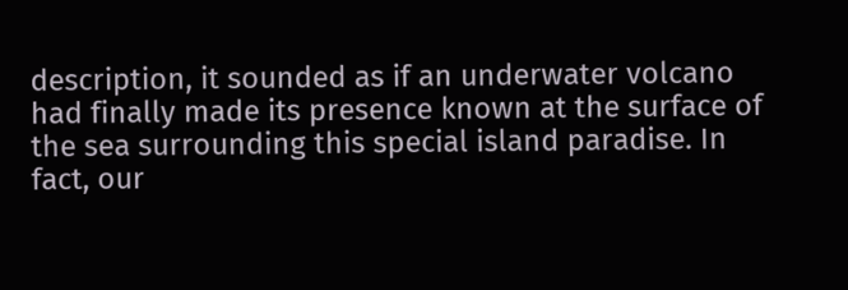description, it sounded as if an underwater volcano had finally made its presence known at the surface of the sea surrounding this special island paradise. In fact, our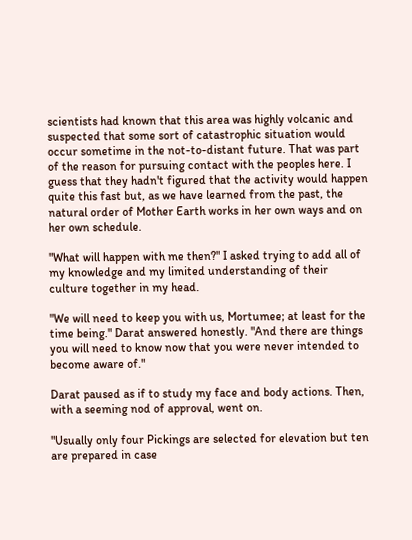scientists had known that this area was highly volcanic and suspected that some sort of catastrophic situation would occur sometime in the not-to-distant future. That was part of the reason for pursuing contact with the peoples here. I guess that they hadn't figured that the activity would happen quite this fast but, as we have learned from the past, the natural order of Mother Earth works in her own ways and on her own schedule.

"What will happen with me then?" I asked trying to add all of my knowledge and my limited understanding of their culture together in my head.

"We will need to keep you with us, Mortumee; at least for the time being." Darat answered honestly. "And there are things you will need to know now that you were never intended to become aware of."

Darat paused as if to study my face and body actions. Then, with a seeming nod of approval, went on.

"Usually only four Pickings are selected for elevation but ten are prepared in case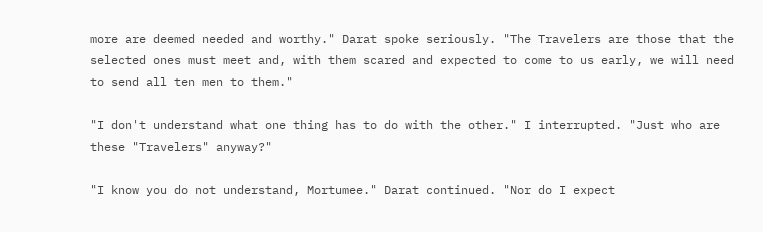more are deemed needed and worthy." Darat spoke seriously. "The Travelers are those that the selected ones must meet and, with them scared and expected to come to us early, we will need to send all ten men to them."

"I don't understand what one thing has to do with the other." I interrupted. "Just who are these "Travelers" anyway?"

"I know you do not understand, Mortumee." Darat continued. "Nor do I expect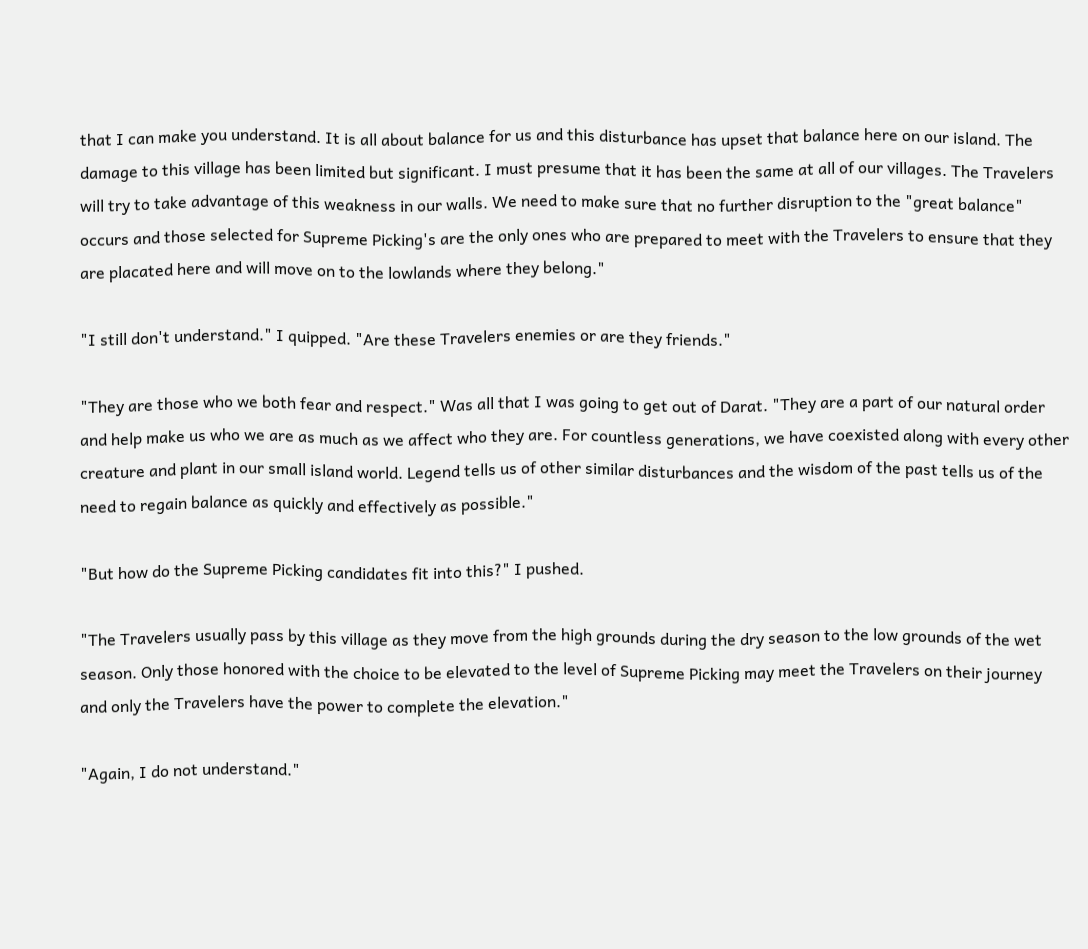that I can make you understand. It is all about balance for us and this disturbance has upset that balance here on our island. The damage to this village has been limited but significant. I must presume that it has been the same at all of our villages. The Travelers will try to take advantage of this weakness in our walls. We need to make sure that no further disruption to the "great balance" occurs and those selected for Supreme Picking's are the only ones who are prepared to meet with the Travelers to ensure that they are placated here and will move on to the lowlands where they belong."

"I still don't understand." I quipped. "Are these Travelers enemies or are they friends."

"They are those who we both fear and respect." Was all that I was going to get out of Darat. "They are a part of our natural order and help make us who we are as much as we affect who they are. For countless generations, we have coexisted along with every other creature and plant in our small island world. Legend tells us of other similar disturbances and the wisdom of the past tells us of the need to regain balance as quickly and effectively as possible."

"But how do the Supreme Picking candidates fit into this?" I pushed.

"The Travelers usually pass by this village as they move from the high grounds during the dry season to the low grounds of the wet season. Only those honored with the choice to be elevated to the level of Supreme Picking may meet the Travelers on their journey and only the Travelers have the power to complete the elevation."

"Again, I do not understand."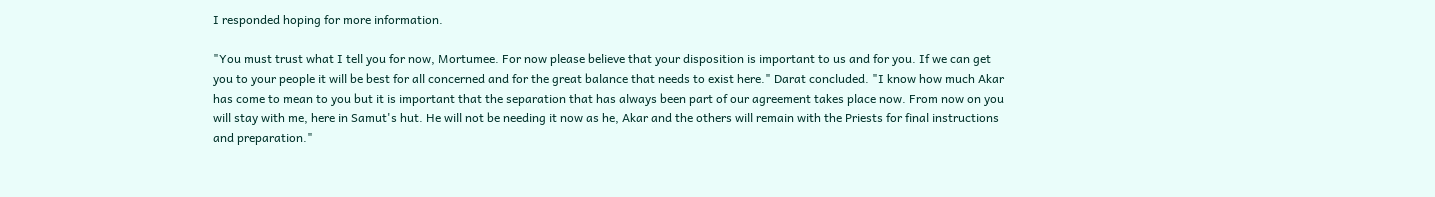I responded hoping for more information.

"You must trust what I tell you for now, Mortumee. For now please believe that your disposition is important to us and for you. If we can get you to your people it will be best for all concerned and for the great balance that needs to exist here." Darat concluded. "I know how much Akar has come to mean to you but it is important that the separation that has always been part of our agreement takes place now. From now on you will stay with me, here in Samut's hut. He will not be needing it now as he, Akar and the others will remain with the Priests for final instructions and preparation."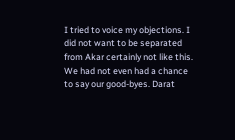I tried to voice my objections. I did not want to be separated from Akar certainly not like this. We had not even had a chance to say our good-byes. Darat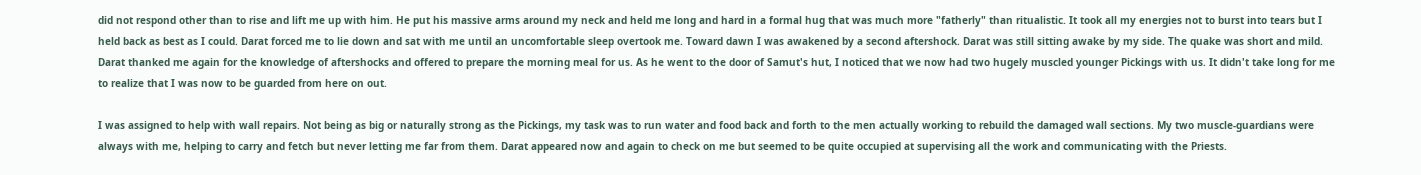did not respond other than to rise and lift me up with him. He put his massive arms around my neck and held me long and hard in a formal hug that was much more "fatherly" than ritualistic. It took all my energies not to burst into tears but I held back as best as I could. Darat forced me to lie down and sat with me until an uncomfortable sleep overtook me. Toward dawn I was awakened by a second aftershock. Darat was still sitting awake by my side. The quake was short and mild. Darat thanked me again for the knowledge of aftershocks and offered to prepare the morning meal for us. As he went to the door of Samut's hut, I noticed that we now had two hugely muscled younger Pickings with us. It didn't take long for me to realize that I was now to be guarded from here on out.

I was assigned to help with wall repairs. Not being as big or naturally strong as the Pickings, my task was to run water and food back and forth to the men actually working to rebuild the damaged wall sections. My two muscle-guardians were always with me, helping to carry and fetch but never letting me far from them. Darat appeared now and again to check on me but seemed to be quite occupied at supervising all the work and communicating with the Priests.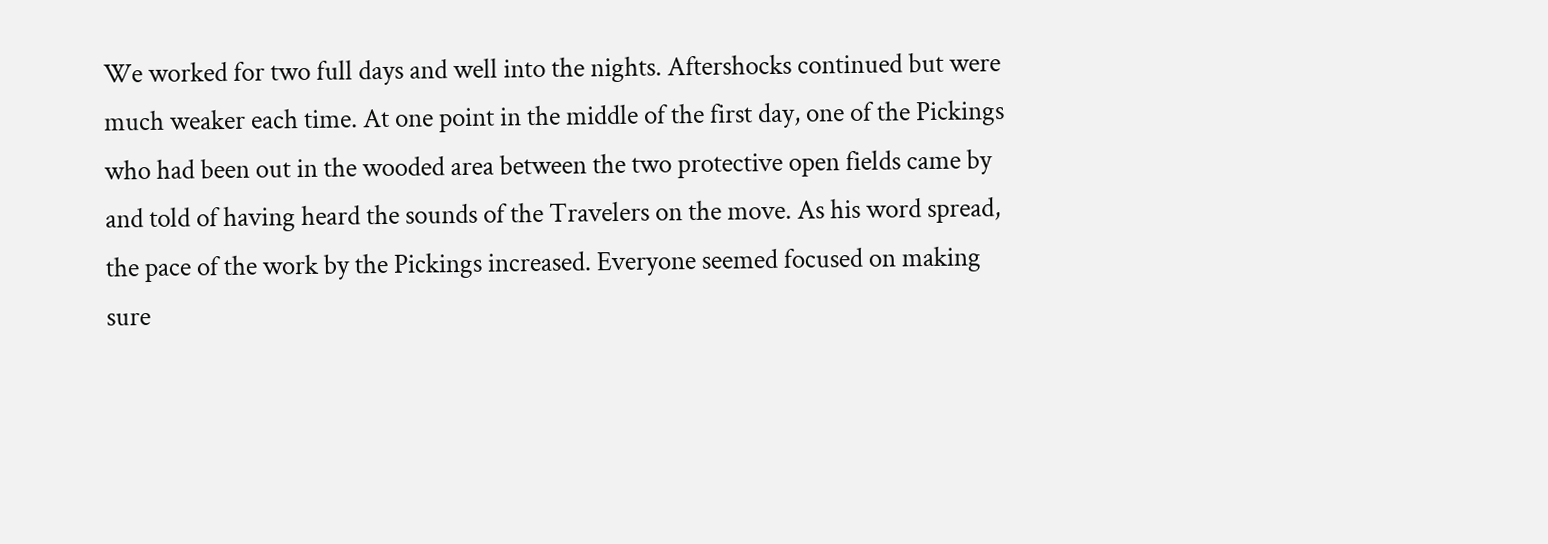We worked for two full days and well into the nights. Aftershocks continued but were much weaker each time. At one point in the middle of the first day, one of the Pickings who had been out in the wooded area between the two protective open fields came by and told of having heard the sounds of the Travelers on the move. As his word spread, the pace of the work by the Pickings increased. Everyone seemed focused on making sure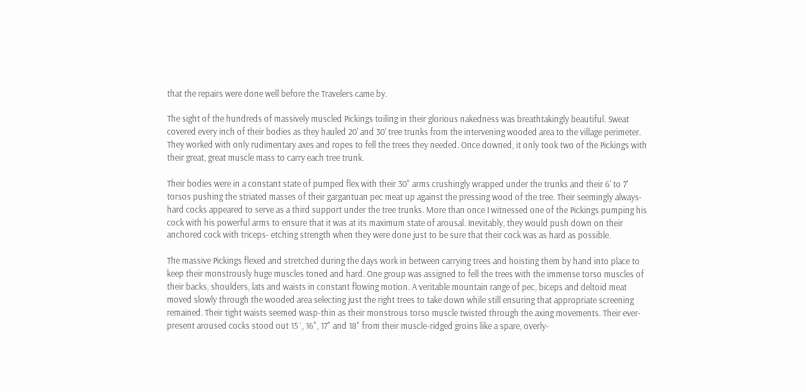that the repairs were done well before the Travelers came by.

The sight of the hundreds of massively muscled Pickings toiling in their glorious nakedness was breathtakingly beautiful. Sweat covered every inch of their bodies as they hauled 20' and 30' tree trunks from the intervening wooded area to the village perimeter. They worked with only rudimentary axes and ropes to fell the trees they needed. Once downed, it only took two of the Pickings with their great, great muscle mass to carry each tree trunk.

Their bodies were in a constant state of pumped flex with their 30" arms crushingly wrapped under the trunks and their 6' to 7' torsos pushing the striated masses of their gargantuan pec meat up against the pressing wood of the tree. Their seemingly always-hard cocks appeared to serve as a third support under the tree trunks. More than once I witnessed one of the Pickings pumping his cock with his powerful arms to ensure that it was at its maximum state of arousal. Inevitably, they would push down on their anchored cock with triceps- etching strength when they were done just to be sure that their cock was as hard as possible.

The massive Pickings flexed and stretched during the days work in between carrying trees and hoisting them by hand into place to keep their monstrously huge muscles toned and hard. One group was assigned to fell the trees with the immense torso muscles of their backs, shoulders, lats and waists in constant flowing motion. A veritable mountain range of pec, biceps and deltoid meat moved slowly through the wooded area selecting just the right trees to take down while still ensuring that appropriate screening remained. Their tight waists seemed wasp-thin as their monstrous torso muscle twisted through the axing movements. Their ever-present aroused cocks stood out 15 `, 16", 17" and 18" from their muscle-ridged groins like a spare, overly-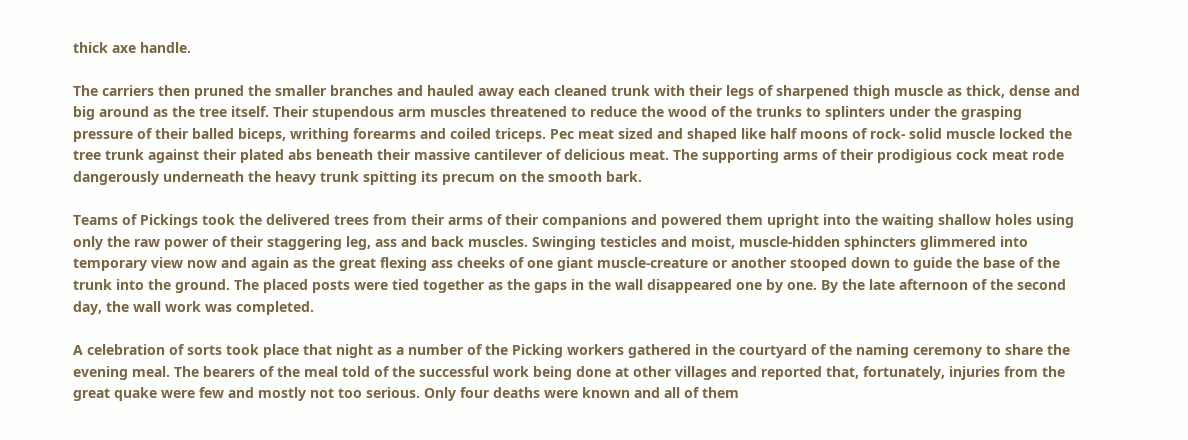thick axe handle.

The carriers then pruned the smaller branches and hauled away each cleaned trunk with their legs of sharpened thigh muscle as thick, dense and big around as the tree itself. Their stupendous arm muscles threatened to reduce the wood of the trunks to splinters under the grasping pressure of their balled biceps, writhing forearms and coiled triceps. Pec meat sized and shaped like half moons of rock- solid muscle locked the tree trunk against their plated abs beneath their massive cantilever of delicious meat. The supporting arms of their prodigious cock meat rode dangerously underneath the heavy trunk spitting its precum on the smooth bark.

Teams of Pickings took the delivered trees from their arms of their companions and powered them upright into the waiting shallow holes using only the raw power of their staggering leg, ass and back muscles. Swinging testicles and moist, muscle-hidden sphincters glimmered into temporary view now and again as the great flexing ass cheeks of one giant muscle-creature or another stooped down to guide the base of the trunk into the ground. The placed posts were tied together as the gaps in the wall disappeared one by one. By the late afternoon of the second day, the wall work was completed.

A celebration of sorts took place that night as a number of the Picking workers gathered in the courtyard of the naming ceremony to share the evening meal. The bearers of the meal told of the successful work being done at other villages and reported that, fortunately, injuries from the great quake were few and mostly not too serious. Only four deaths were known and all of them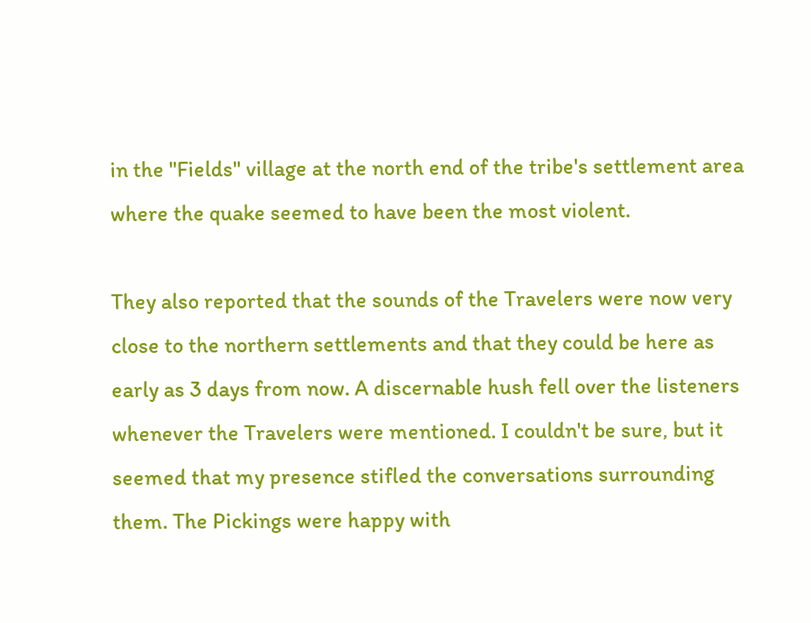in the "Fields" village at the north end of the tribe's settlement area where the quake seemed to have been the most violent.

They also reported that the sounds of the Travelers were now very close to the northern settlements and that they could be here as early as 3 days from now. A discernable hush fell over the listeners whenever the Travelers were mentioned. I couldn't be sure, but it seemed that my presence stifled the conversations surrounding them. The Pickings were happy with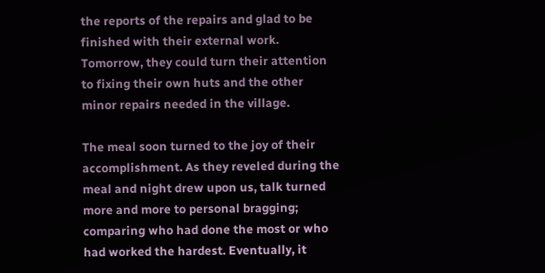the reports of the repairs and glad to be finished with their external work. Tomorrow, they could turn their attention to fixing their own huts and the other minor repairs needed in the village.

The meal soon turned to the joy of their accomplishment. As they reveled during the meal and night drew upon us, talk turned more and more to personal bragging; comparing who had done the most or who had worked the hardest. Eventually, it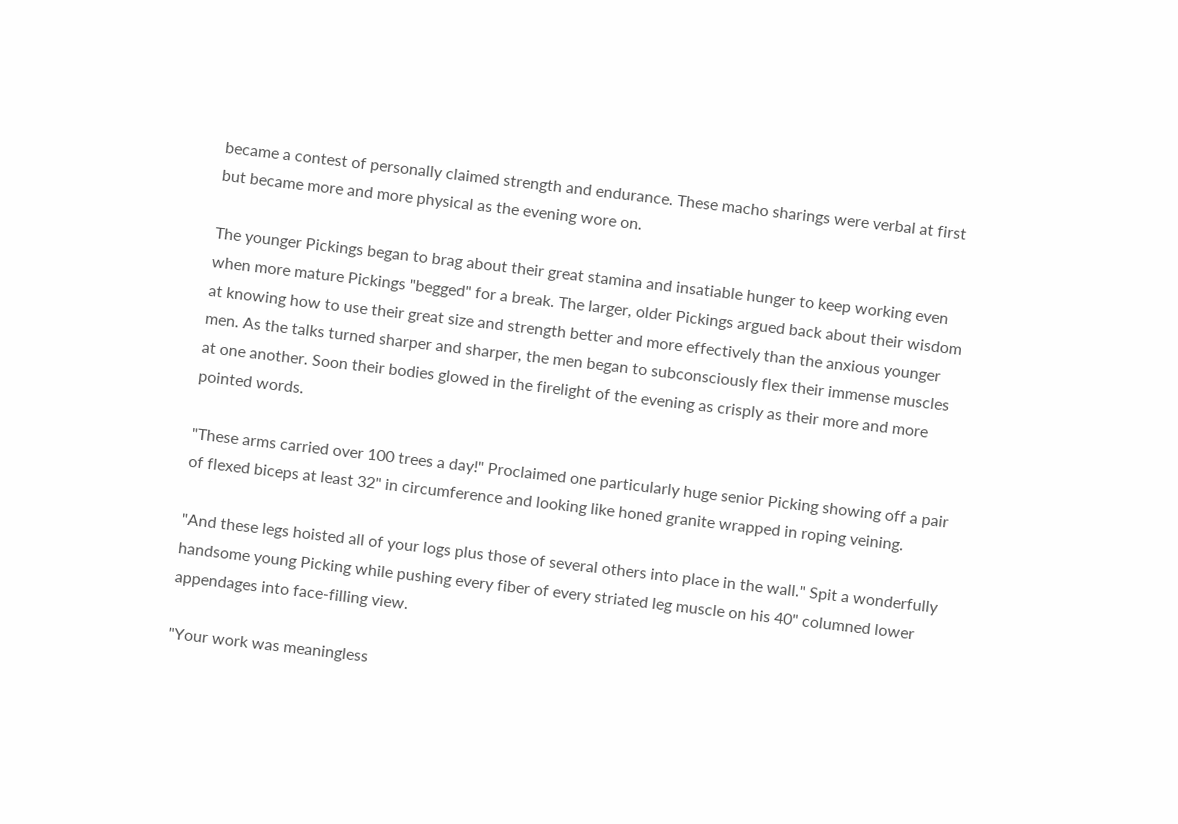became a contest of personally claimed strength and endurance. These macho sharings were verbal at first but became more and more physical as the evening wore on.

The younger Pickings began to brag about their great stamina and insatiable hunger to keep working even when more mature Pickings "begged" for a break. The larger, older Pickings argued back about their wisdom at knowing how to use their great size and strength better and more effectively than the anxious younger men. As the talks turned sharper and sharper, the men began to subconsciously flex their immense muscles at one another. Soon their bodies glowed in the firelight of the evening as crisply as their more and more pointed words.

"These arms carried over 100 trees a day!" Proclaimed one particularly huge senior Picking showing off a pair of flexed biceps at least 32" in circumference and looking like honed granite wrapped in roping veining.

"And these legs hoisted all of your logs plus those of several others into place in the wall." Spit a wonderfully handsome young Picking while pushing every fiber of every striated leg muscle on his 40" columned lower appendages into face-filling view.

"Your work was meaningless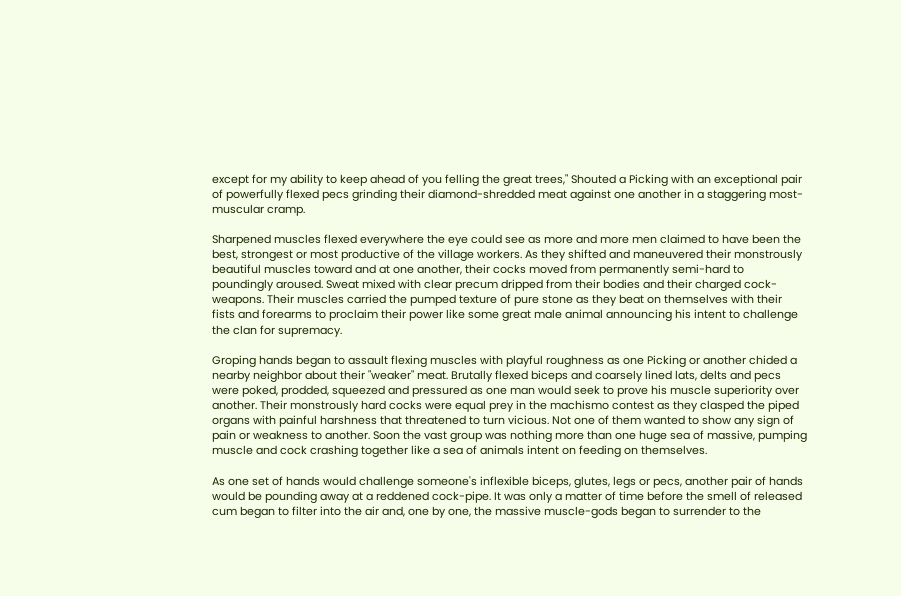except for my ability to keep ahead of you felling the great trees," Shouted a Picking with an exceptional pair of powerfully flexed pecs grinding their diamond-shredded meat against one another in a staggering most-muscular cramp.

Sharpened muscles flexed everywhere the eye could see as more and more men claimed to have been the best, strongest or most productive of the village workers. As they shifted and maneuvered their monstrously beautiful muscles toward and at one another, their cocks moved from permanently semi-hard to poundingly aroused. Sweat mixed with clear precum dripped from their bodies and their charged cock- weapons. Their muscles carried the pumped texture of pure stone as they beat on themselves with their fists and forearms to proclaim their power like some great male animal announcing his intent to challenge the clan for supremacy.

Groping hands began to assault flexing muscles with playful roughness as one Picking or another chided a nearby neighbor about their "weaker" meat. Brutally flexed biceps and coarsely lined lats, delts and pecs were poked, prodded, squeezed and pressured as one man would seek to prove his muscle superiority over another. Their monstrously hard cocks were equal prey in the machismo contest as they clasped the piped organs with painful harshness that threatened to turn vicious. Not one of them wanted to show any sign of pain or weakness to another. Soon the vast group was nothing more than one huge sea of massive, pumping muscle and cock crashing together like a sea of animals intent on feeding on themselves.

As one set of hands would challenge someone's inflexible biceps, glutes, legs or pecs, another pair of hands would be pounding away at a reddened cock-pipe. It was only a matter of time before the smell of released cum began to filter into the air and, one by one, the massive muscle-gods began to surrender to the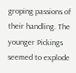groping passions of their handling. The younger Pickings seemed to explode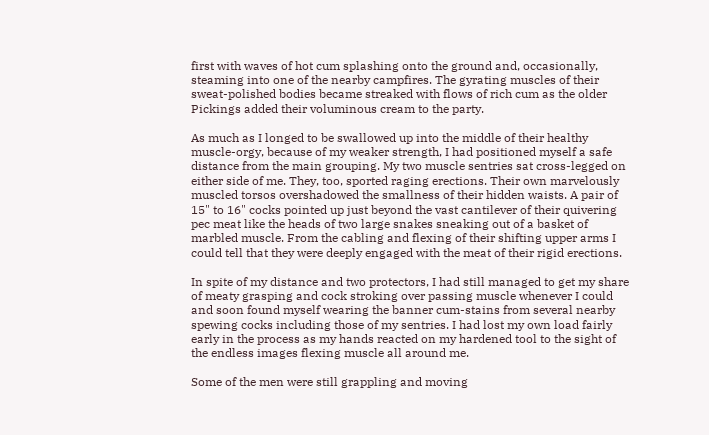first with waves of hot cum splashing onto the ground and, occasionally, steaming into one of the nearby campfires. The gyrating muscles of their sweat-polished bodies became streaked with flows of rich cum as the older Pickings added their voluminous cream to the party.

As much as I longed to be swallowed up into the middle of their healthy muscle-orgy, because of my weaker strength, I had positioned myself a safe distance from the main grouping. My two muscle sentries sat cross-legged on either side of me. They, too, sported raging erections. Their own marvelously muscled torsos overshadowed the smallness of their hidden waists. A pair of 15" to 16" cocks pointed up just beyond the vast cantilever of their quivering pec meat like the heads of two large snakes sneaking out of a basket of marbled muscle. From the cabling and flexing of their shifting upper arms I could tell that they were deeply engaged with the meat of their rigid erections.

In spite of my distance and two protectors, I had still managed to get my share of meaty grasping and cock stroking over passing muscle whenever I could and soon found myself wearing the banner cum-stains from several nearby spewing cocks including those of my sentries. I had lost my own load fairly early in the process as my hands reacted on my hardened tool to the sight of the endless images flexing muscle all around me.

Some of the men were still grappling and moving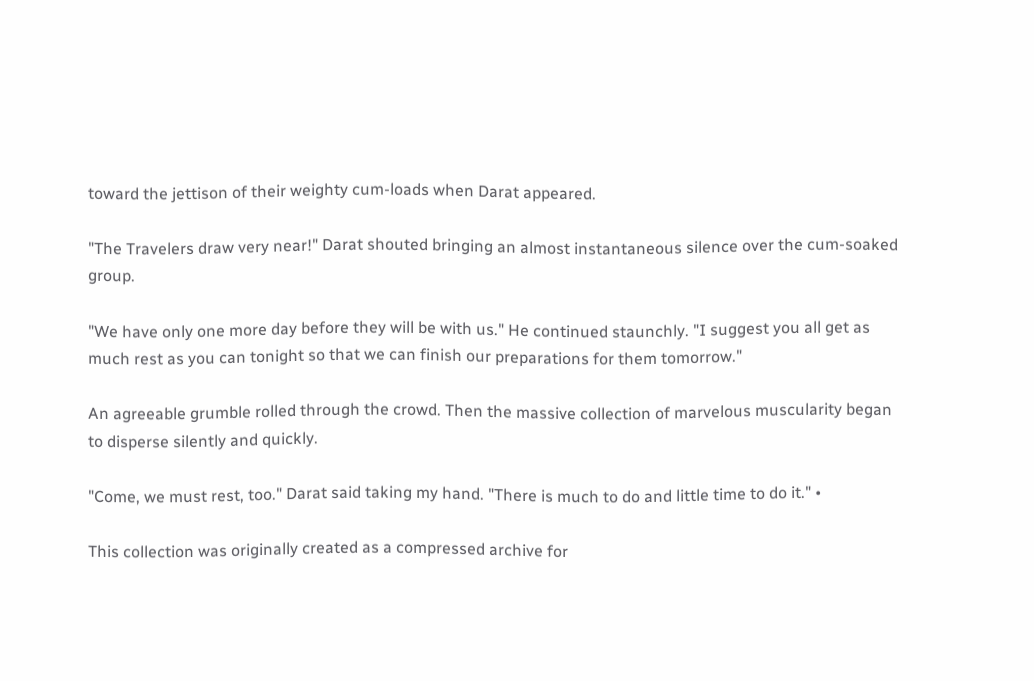toward the jettison of their weighty cum-loads when Darat appeared.

"The Travelers draw very near!" Darat shouted bringing an almost instantaneous silence over the cum-soaked group.

"We have only one more day before they will be with us." He continued staunchly. "I suggest you all get as much rest as you can tonight so that we can finish our preparations for them tomorrow."

An agreeable grumble rolled through the crowd. Then the massive collection of marvelous muscularity began to disperse silently and quickly.

"Come, we must rest, too." Darat said taking my hand. "There is much to do and little time to do it." •

This collection was originally created as a compressed archive for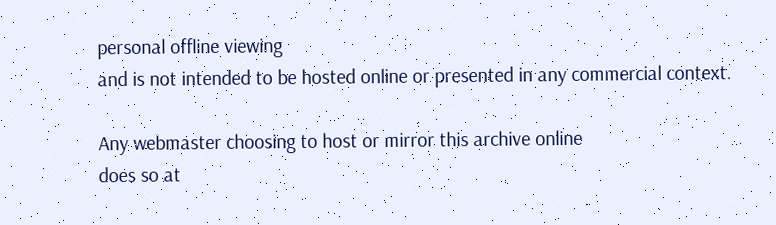personal offline viewing
and is not intended to be hosted online or presented in any commercial context.

Any webmaster choosing to host or mirror this archive online
does so at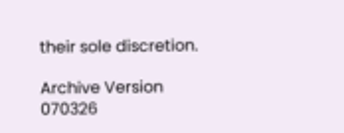their sole discretion.

Archive Version 070326